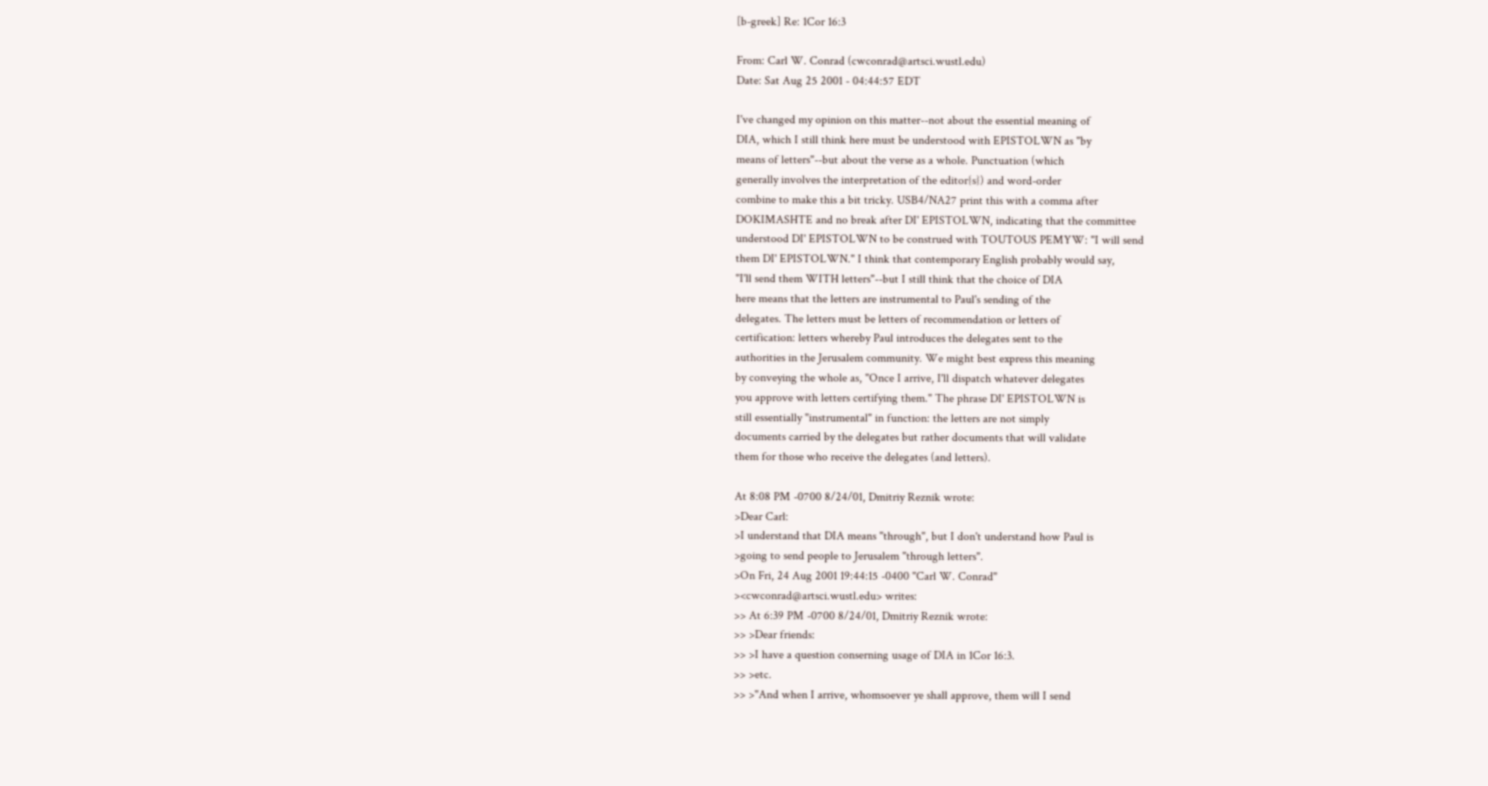[b-greek] Re: 1Cor 16:3

From: Carl W. Conrad (cwconrad@artsci.wustl.edu)
Date: Sat Aug 25 2001 - 04:44:57 EDT

I've changed my opinion on this matter--not about the essential meaning of
DIA, which I still think here must be understood with EPISTOLWN as "by
means of letters"--but about the verse as a whole. Punctuation (which
generally involves the interpretation of the editor{s}) and word-order
combine to make this a bit tricky. USB4/NA27 print this with a comma after
DOKIMASHTE and no break after DI' EPISTOLWN, indicating that the committee
understood DI' EPISTOLWN to be construed with TOUTOUS PEMYW: "I will send
them DI' EPISTOLWN." I think that contemporary English probably would say,
"I'll send them WITH letters"--but I still think that the choice of DIA
here means that the letters are instrumental to Paul's sending of the
delegates. The letters must be letters of recommendation or letters of
certification: letters whereby Paul introduces the delegates sent to the
authorities in the Jerusalem community. We might best express this meaning
by conveying the whole as, "Once I arrive, I'll dispatch whatever delegates
you approve with letters certifying them." The phrase DI' EPISTOLWN is
still essentially "instrumental" in function: the letters are not simply
documents carried by the delegates but rather documents that will validate
them for those who receive the delegates (and letters).

At 8:08 PM -0700 8/24/01, Dmitriy Reznik wrote:
>Dear Carl:
>I understand that DIA means "through", but I don't understand how Paul is
>going to send people to Jerusalem "through letters".
>On Fri, 24 Aug 2001 19:44:15 -0400 "Carl W. Conrad"
><cwconrad@artsci.wustl.edu> writes:
>> At 6:39 PM -0700 8/24/01, Dmitriy Reznik wrote:
>> >Dear friends:
>> >I have a question conserning usage of DIA in 1Cor 16:3.
>> >etc.
>> >"And when I arrive, whomsoever ye shall approve, them will I send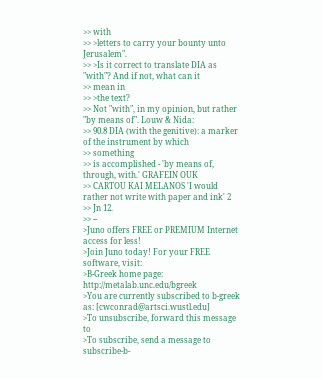>> with
>> >letters to carry your bounty unto Jerusalem".
>> >Is it correct to translate DIA as "with"? And if not, what can it
>> mean in
>> >the text?
>> Not "with", in my opinion, but rather "by means of". Louw & Nida:
>> 90.8 DIA (with the genitive): a marker of the instrument by which
>> something
>> is accomplished - 'by means of, through, with.' GRAFEIN OUK
>> CARTOU KAI MELANOS 'I would rather not write with paper and ink' 2
>> Jn 12.
>> --
>Juno offers FREE or PREMIUM Internet access for less!
>Join Juno today! For your FREE software, visit:
>B-Greek home page: http://metalab.unc.edu/bgreek
>You are currently subscribed to b-greek as: [cwconrad@artsci.wustl.edu]
>To unsubscribe, forward this message to
>To subscribe, send a message to subscribe-b-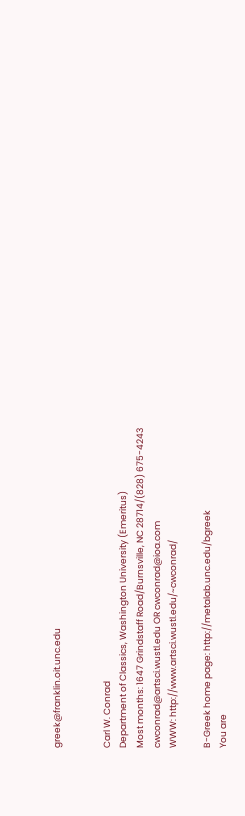greek@franklin.oit.unc.edu


Carl W. Conrad
Department of Classics, Washington University (Emeritus)
Most months: 1647 Grindstaff Road/Burnsville, NC 28714/(828) 675-4243
cwconrad@artsci.wustl.edu OR cwconrad@ioa.com
WWW: http://www.artsci.wustl.edu/~cwconrad/

B-Greek home page: http://metalab.unc.edu/bgreek
You are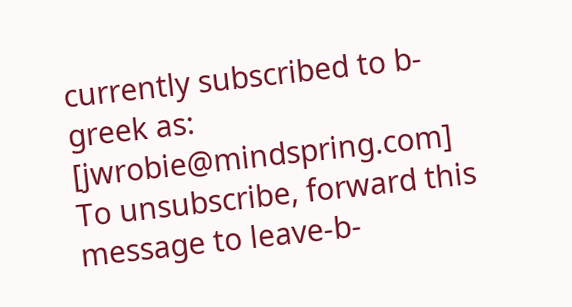currently subscribed to b-greek as: [jwrobie@mindspring.com]
To unsubscribe, forward this message to leave-b-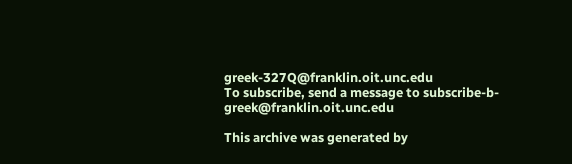greek-327Q@franklin.oit.unc.edu
To subscribe, send a message to subscribe-b-greek@franklin.oit.unc.edu

This archive was generated by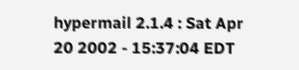hypermail 2.1.4 : Sat Apr 20 2002 - 15:37:04 EDT